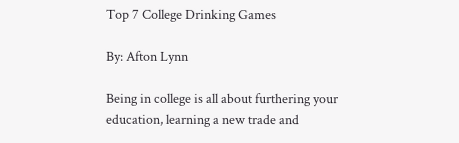Top 7 College Drinking Games

By: Afton Lynn

Being in college is all about furthering your education, learning a new trade and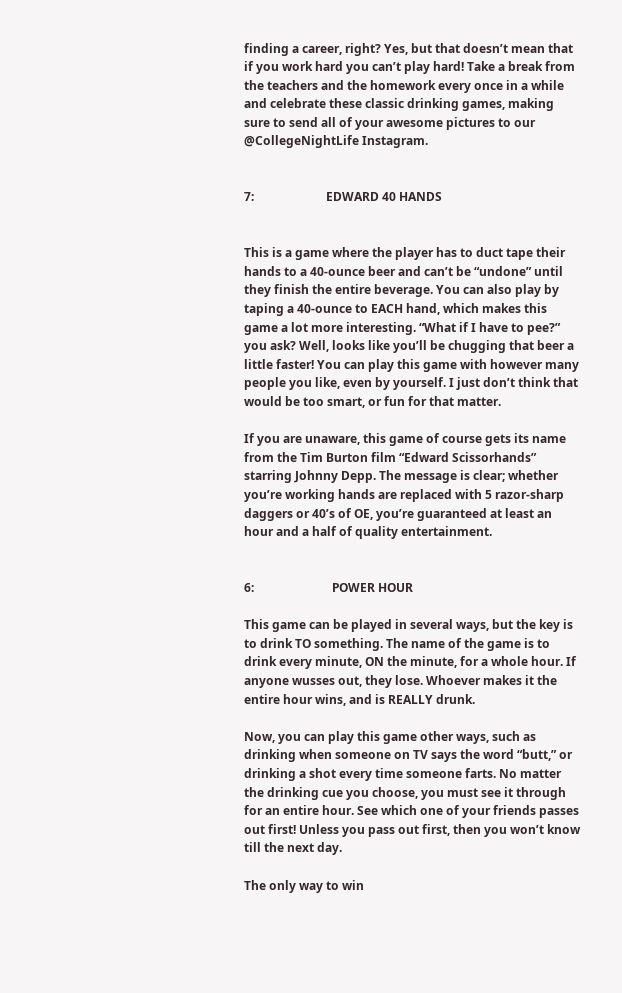finding a career, right? Yes, but that doesn’t mean that if you work hard you can’t play hard! Take a break from the teachers and the homework every once in a while and celebrate these classic drinking games, making sure to send all of your awesome pictures to our @CollegeNightLife Instagram.


7:                        EDWARD 40 HANDS


This is a game where the player has to duct tape their hands to a 40-ounce beer and can’t be “undone” until they finish the entire beverage. You can also play by taping a 40-ounce to EACH hand, which makes this game a lot more interesting. “What if I have to pee?” you ask? Well, looks like you’ll be chugging that beer a little faster! You can play this game with however many people you like, even by yourself. I just don’t think that would be too smart, or fun for that matter.

If you are unaware, this game of course gets its name from the Tim Burton film “Edward Scissorhands” starring Johnny Depp. The message is clear; whether you’re working hands are replaced with 5 razor-sharp daggers or 40’s of OE, you’re guaranteed at least an hour and a half of quality entertainment.


6:                          POWER HOUR

This game can be played in several ways, but the key is to drink TO something. The name of the game is to drink every minute, ON the minute, for a whole hour. If anyone wusses out, they lose. Whoever makes it the entire hour wins, and is REALLY drunk.

Now, you can play this game other ways, such as drinking when someone on TV says the word “butt,” or drinking a shot every time someone farts. No matter the drinking cue you choose, you must see it through for an entire hour. See which one of your friends passes out first! Unless you pass out first, then you won’t know till the next day.

The only way to win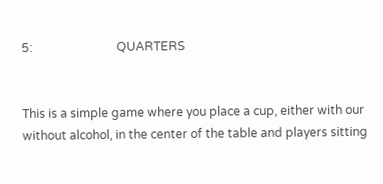5:                            QUARTERS


This is a simple game where you place a cup, either with our without alcohol, in the center of the table and players sitting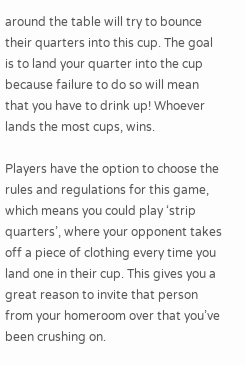around the table will try to bounce their quarters into this cup. The goal is to land your quarter into the cup because failure to do so will mean that you have to drink up! Whoever lands the most cups, wins.

Players have the option to choose the rules and regulations for this game, which means you could play ‘strip quarters’, where your opponent takes off a piece of clothing every time you land one in their cup. This gives you a great reason to invite that person from your homeroom over that you’ve been crushing on.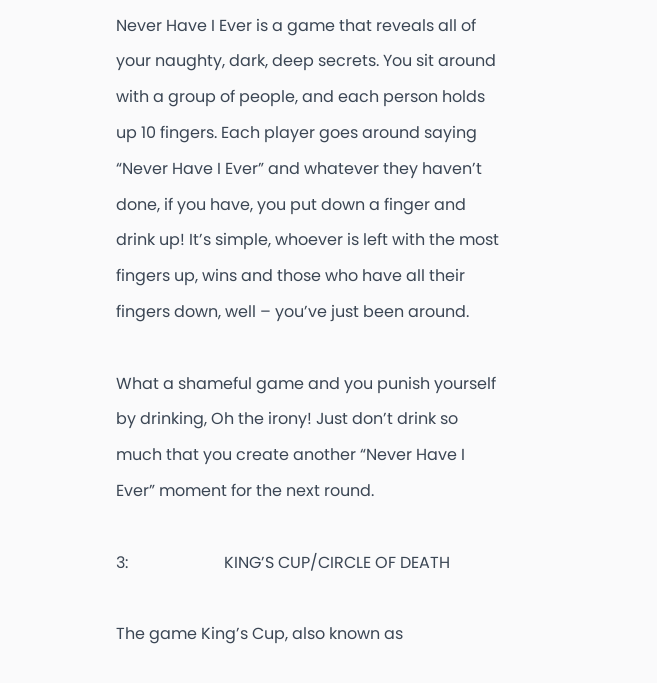Never Have I Ever is a game that reveals all of your naughty, dark, deep secrets. You sit around with a group of people, and each person holds up 10 fingers. Each player goes around saying “Never Have I Ever” and whatever they haven’t done, if you have, you put down a finger and drink up! It’s simple, whoever is left with the most fingers up, wins and those who have all their fingers down, well – you’ve just been around.

What a shameful game and you punish yourself by drinking, Oh the irony! Just don’t drink so much that you create another “Never Have I Ever” moment for the next round.

3:                        KING’S CUP/CIRCLE OF DEATH

The game King’s Cup, also known as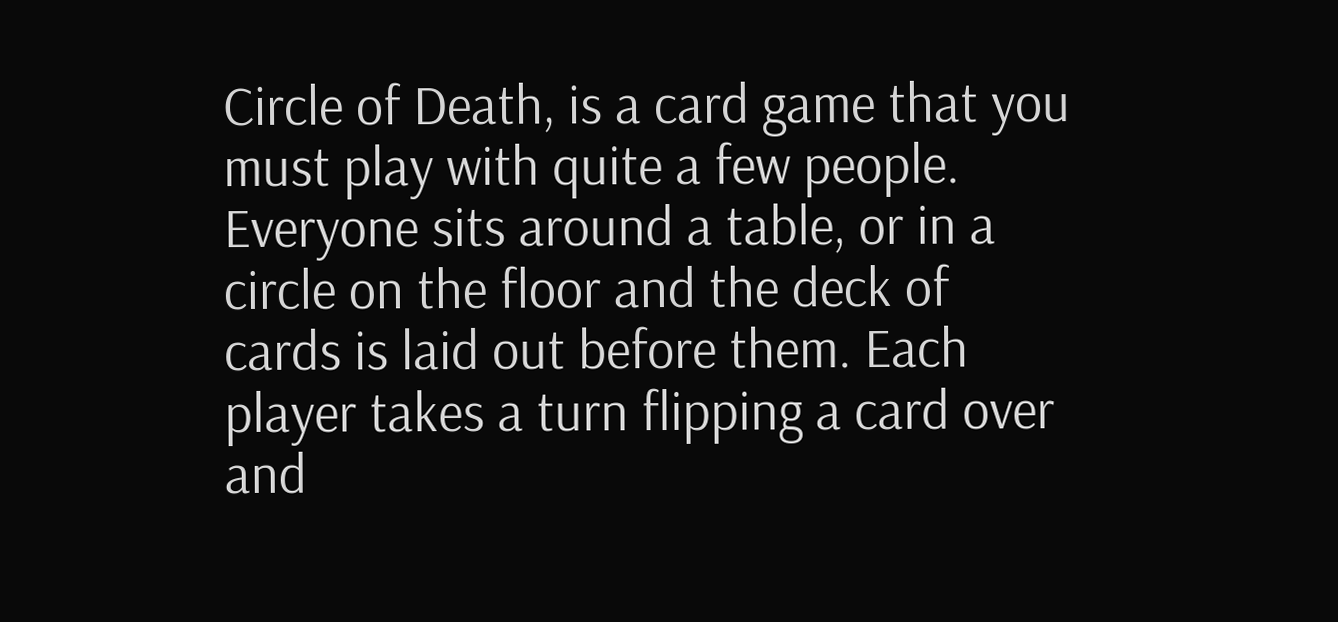Circle of Death, is a card game that you must play with quite a few people. Everyone sits around a table, or in a circle on the floor and the deck of cards is laid out before them. Each player takes a turn flipping a card over and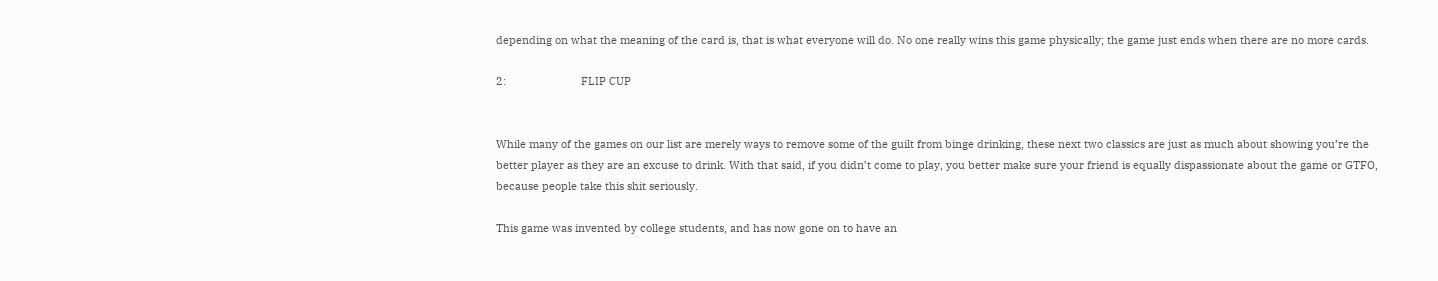depending on what the meaning of the card is, that is what everyone will do. No one really wins this game physically; the game just ends when there are no more cards.

2:                         FLIP CUP


While many of the games on our list are merely ways to remove some of the guilt from binge drinking, these next two classics are just as much about showing you’re the better player as they are an excuse to drink. With that said, if you didn’t come to play, you better make sure your friend is equally dispassionate about the game or GTFO, because people take this shit seriously.

This game was invented by college students, and has now gone on to have an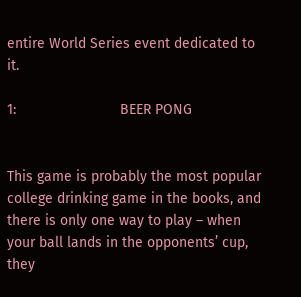entire World Series event dedicated to it.

1:                          BEER PONG


This game is probably the most popular college drinking game in the books, and there is only one way to play – when your ball lands in the opponents’ cup, they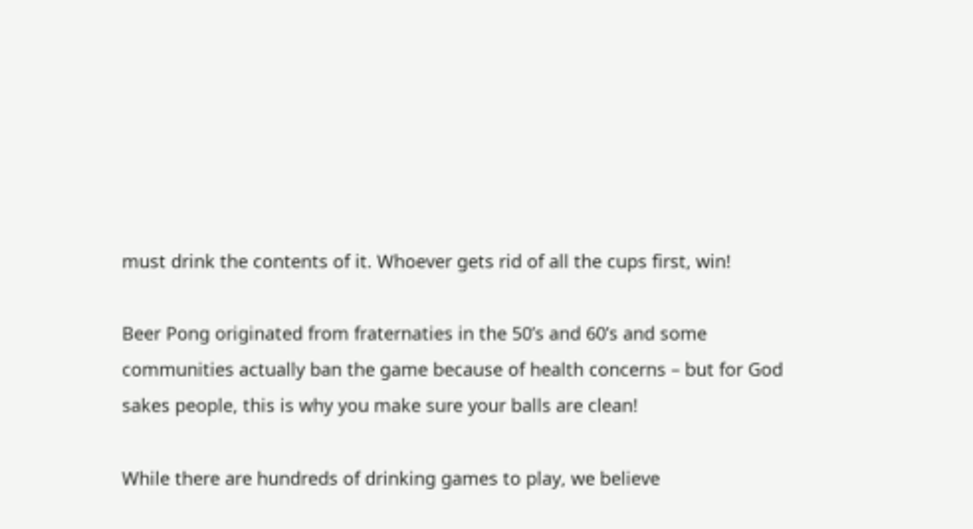must drink the contents of it. Whoever gets rid of all the cups first, win!

Beer Pong originated from fraternaties in the 50’s and 60’s and some communities actually ban the game because of health concerns – but for God sakes people, this is why you make sure your balls are clean!

While there are hundreds of drinking games to play, we believe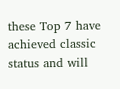these Top 7 have achieved classic status and will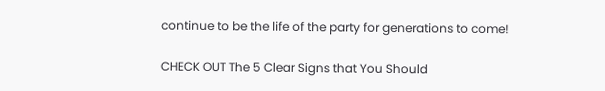continue to be the life of the party for generations to come!

CHECK OUT The 5 Clear Signs that You Should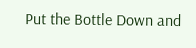Put the Bottle Down and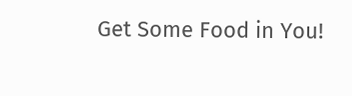Get Some Food in You!